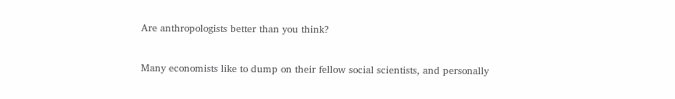Are anthropologists better than you think?

Many economists like to dump on their fellow social scientists, and personally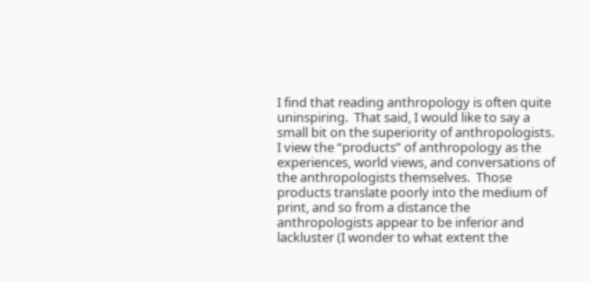I find that reading anthropology is often quite uninspiring.  That said, I would like to say a small bit on the superiority of anthropologists.  I view the “products” of anthropology as the experiences, world views, and conversations of the anthropologists themselves.  Those products translate poorly into the medium of print, and so from a distance the anthropologists appear to be inferior and lackluster (I wonder to what extent the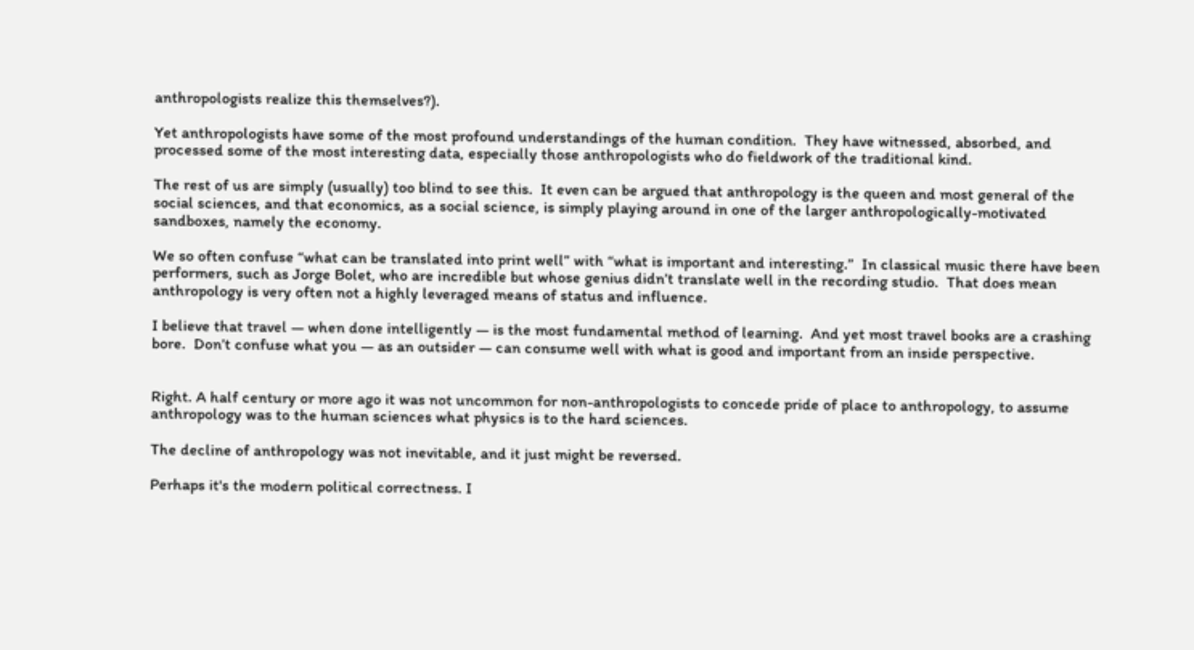anthropologists realize this themselves?).

Yet anthropologists have some of the most profound understandings of the human condition.  They have witnessed, absorbed, and processed some of the most interesting data, especially those anthropologists who do fieldwork of the traditional kind.

The rest of us are simply (usually) too blind to see this.  It even can be argued that anthropology is the queen and most general of the social sciences, and that economics, as a social science, is simply playing around in one of the larger anthropologically-motivated sandboxes, namely the economy.

We so often confuse “what can be translated into print well” with “what is important and interesting.”  In classical music there have been performers, such as Jorge Bolet, who are incredible but whose genius didn’t translate well in the recording studio.  That does mean anthropology is very often not a highly leveraged means of status and influence.

I believe that travel — when done intelligently — is the most fundamental method of learning.  And yet most travel books are a crashing bore.  Don’t confuse what you — as an outsider — can consume well with what is good and important from an inside perspective.


Right. A half century or more ago it was not uncommon for non-anthropologists to concede pride of place to anthropology, to assume anthropology was to the human sciences what physics is to the hard sciences.

The decline of anthropology was not inevitable, and it just might be reversed.

Perhaps it's the modern political correctness. I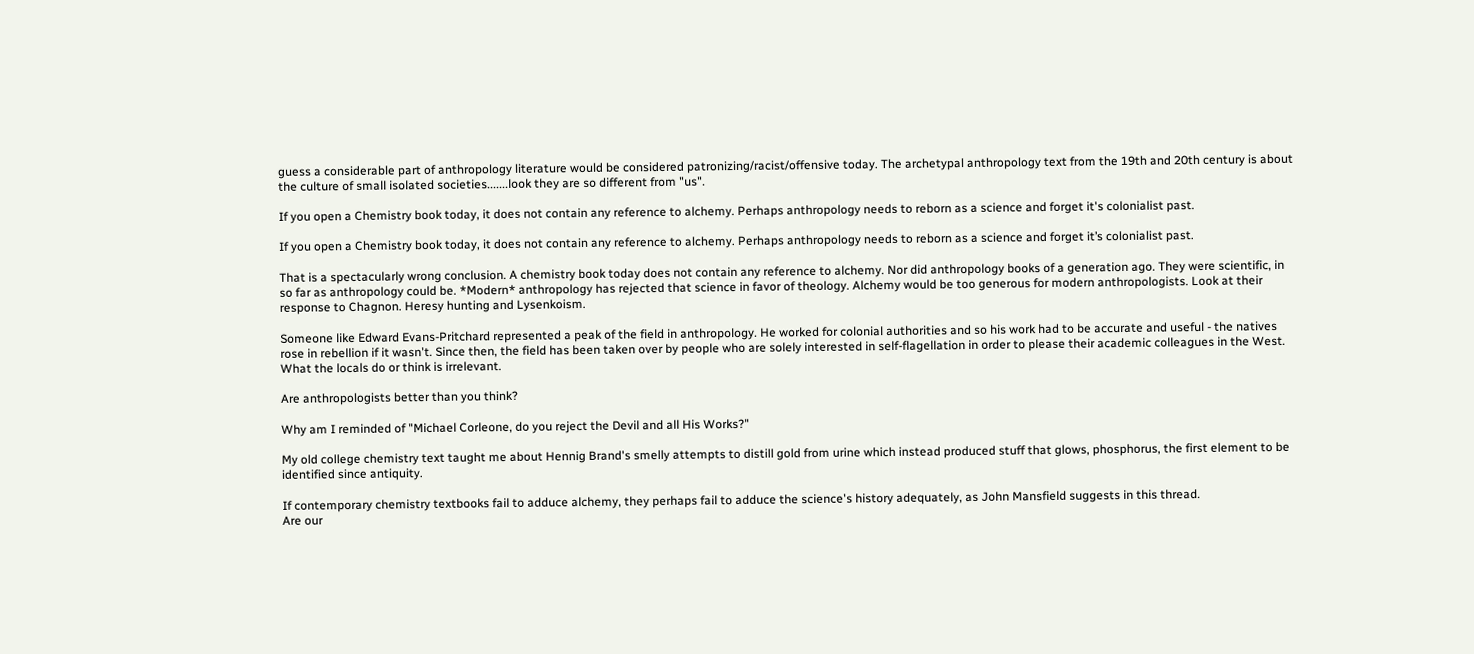guess a considerable part of anthropology literature would be considered patronizing/racist/offensive today. The archetypal anthropology text from the 19th and 20th century is about the culture of small isolated societies.......look they are so different from "us".

If you open a Chemistry book today, it does not contain any reference to alchemy. Perhaps anthropology needs to reborn as a science and forget it's colonialist past.

If you open a Chemistry book today, it does not contain any reference to alchemy. Perhaps anthropology needs to reborn as a science and forget it’s colonialist past.

That is a spectacularly wrong conclusion. A chemistry book today does not contain any reference to alchemy. Nor did anthropology books of a generation ago. They were scientific, in so far as anthropology could be. *Modern* anthropology has rejected that science in favor of theology. Alchemy would be too generous for modern anthropologists. Look at their response to Chagnon. Heresy hunting and Lysenkoism.

Someone like Edward Evans-Pritchard represented a peak of the field in anthropology. He worked for colonial authorities and so his work had to be accurate and useful - the natives rose in rebellion if it wasn't. Since then, the field has been taken over by people who are solely interested in self-flagellation in order to please their academic colleagues in the West. What the locals do or think is irrelevant.

Are anthropologists better than you think?

Why am I reminded of "Michael Corleone, do you reject the Devil and all His Works?"

My old college chemistry text taught me about Hennig Brand's smelly attempts to distill gold from urine which instead produced stuff that glows, phosphorus, the first element to be identified since antiquity.

If contemporary chemistry textbooks fail to adduce alchemy, they perhaps fail to adduce the science's history adequately, as John Mansfield suggests in this thread.
Are our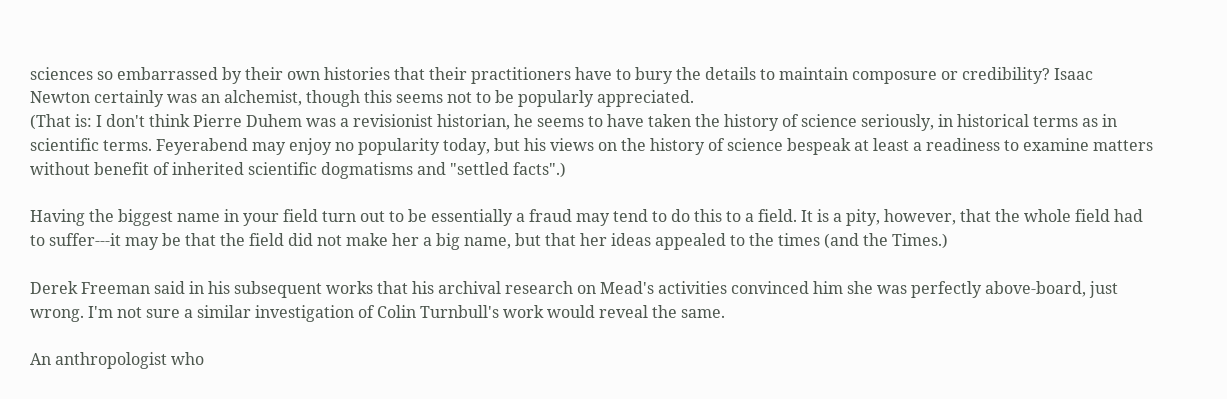sciences so embarrassed by their own histories that their practitioners have to bury the details to maintain composure or credibility? Isaac Newton certainly was an alchemist, though this seems not to be popularly appreciated.
(That is: I don't think Pierre Duhem was a revisionist historian, he seems to have taken the history of science seriously, in historical terms as in scientific terms. Feyerabend may enjoy no popularity today, but his views on the history of science bespeak at least a readiness to examine matters without benefit of inherited scientific dogmatisms and "settled facts".)

Having the biggest name in your field turn out to be essentially a fraud may tend to do this to a field. It is a pity, however, that the whole field had to suffer---it may be that the field did not make her a big name, but that her ideas appealed to the times (and the Times.)

Derek Freeman said in his subsequent works that his archival research on Mead's activities convinced him she was perfectly above-board, just wrong. I'm not sure a similar investigation of Colin Turnbull's work would reveal the same.

An anthropologist who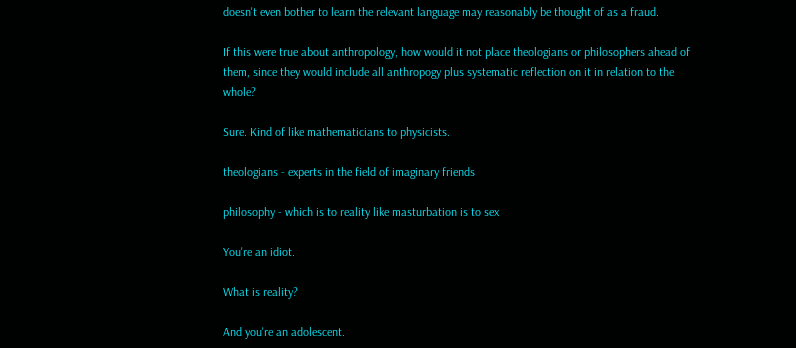doesn't even bother to learn the relevant language may reasonably be thought of as a fraud.

If this were true about anthropology, how would it not place theologians or philosophers ahead of them, since they would include all anthropogy plus systematic reflection on it in relation to the whole?

Sure. Kind of like mathematicians to physicists.

theologians - experts in the field of imaginary friends

philosophy - which is to reality like masturbation is to sex

You're an idiot.

What is reality?

And you're an adolescent.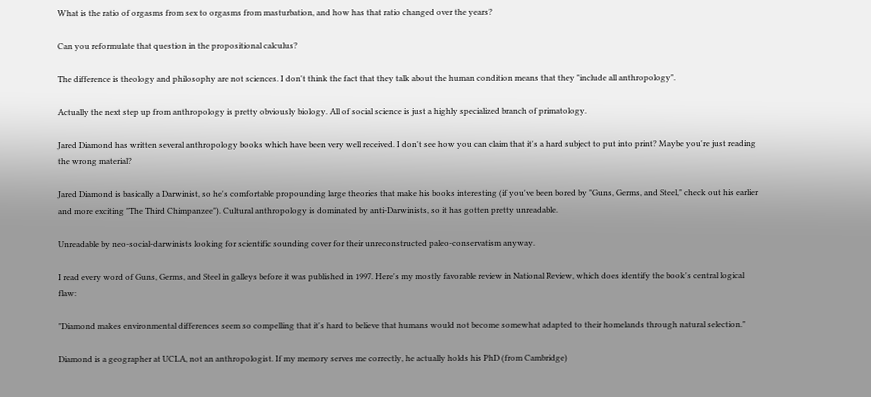What is the ratio of orgasms from sex to orgasms from masturbation, and how has that ratio changed over the years?

Can you reformulate that question in the propositional calculus?

The difference is theology and philosophy are not sciences. I don't think the fact that they talk about the human condition means that they "include all anthropology".

Actually the next step up from anthropology is pretty obviously biology. All of social science is just a highly specialized branch of primatology.

Jared Diamond has written several anthropology books which have been very well received. I don't see how you can claim that it's a hard subject to put into print? Maybe you're just reading the wrong material?

Jared Diamond is basically a Darwinist, so he's comfortable propounding large theories that make his books interesting (if you've been bored by "Guns, Germs, and Steel," check out his earlier and more exciting "The Third Chimpanzee"). Cultural anthropology is dominated by anti-Darwinists, so it has gotten pretty unreadable.

Unreadable by neo-social-darwinists looking for scientific sounding cover for their unreconstructed paleo-conservatism anyway.

I read every word of Guns, Germs, and Steel in galleys before it was published in 1997. Here's my mostly favorable review in National Review, which does identify the book's central logical flaw:

"Diamond makes environmental differences seem so compelling that it's hard to believe that humans would not become somewhat adapted to their homelands through natural selection."

Diamond is a geographer at UCLA, not an anthropologist. If my memory serves me correctly, he actually holds his PhD (from Cambridge)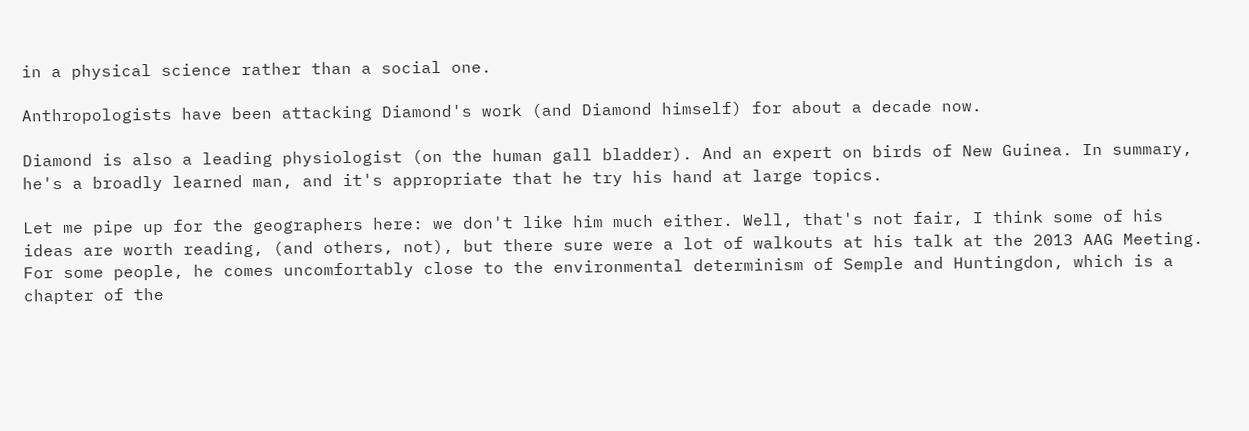in a physical science rather than a social one.

Anthropologists have been attacking Diamond's work (and Diamond himself) for about a decade now.

Diamond is also a leading physiologist (on the human gall bladder). And an expert on birds of New Guinea. In summary, he's a broadly learned man, and it's appropriate that he try his hand at large topics.

Let me pipe up for the geographers here: we don't like him much either. Well, that's not fair, I think some of his ideas are worth reading, (and others, not), but there sure were a lot of walkouts at his talk at the 2013 AAG Meeting. For some people, he comes uncomfortably close to the environmental determinism of Semple and Huntingdon, which is a chapter of the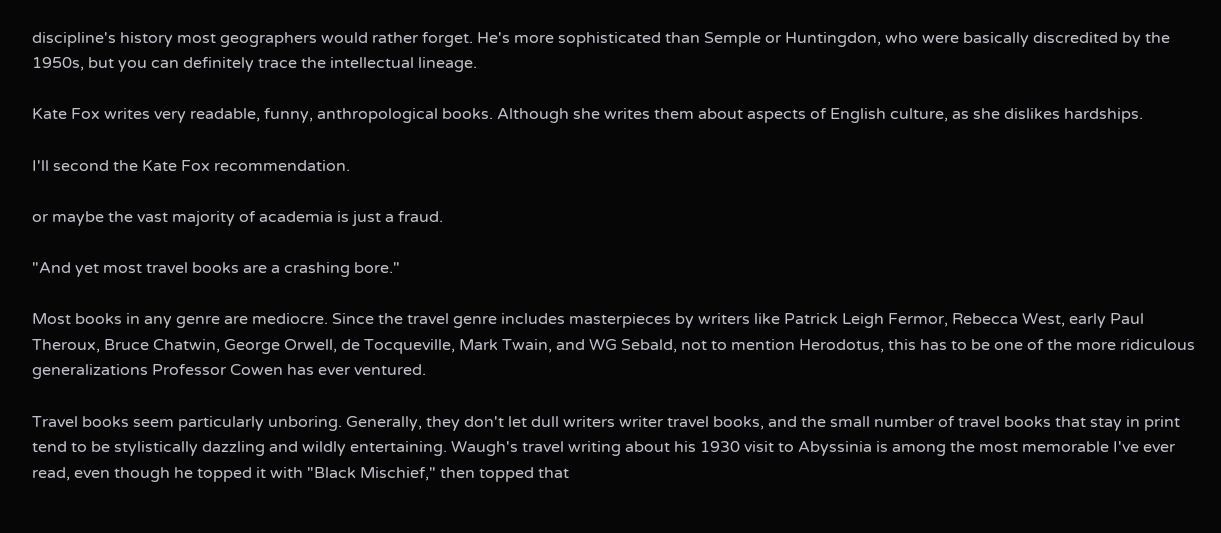discipline's history most geographers would rather forget. He's more sophisticated than Semple or Huntingdon, who were basically discredited by the 1950s, but you can definitely trace the intellectual lineage.

Kate Fox writes very readable, funny, anthropological books. Although she writes them about aspects of English culture, as she dislikes hardships.

I'll second the Kate Fox recommendation.

or maybe the vast majority of academia is just a fraud.

"And yet most travel books are a crashing bore."

Most books in any genre are mediocre. Since the travel genre includes masterpieces by writers like Patrick Leigh Fermor, Rebecca West, early Paul Theroux, Bruce Chatwin, George Orwell, de Tocqueville, Mark Twain, and WG Sebald, not to mention Herodotus, this has to be one of the more ridiculous generalizations Professor Cowen has ever ventured.

Travel books seem particularly unboring. Generally, they don't let dull writers writer travel books, and the small number of travel books that stay in print tend to be stylistically dazzling and wildly entertaining. Waugh's travel writing about his 1930 visit to Abyssinia is among the most memorable I've ever read, even though he topped it with "Black Mischief," then topped that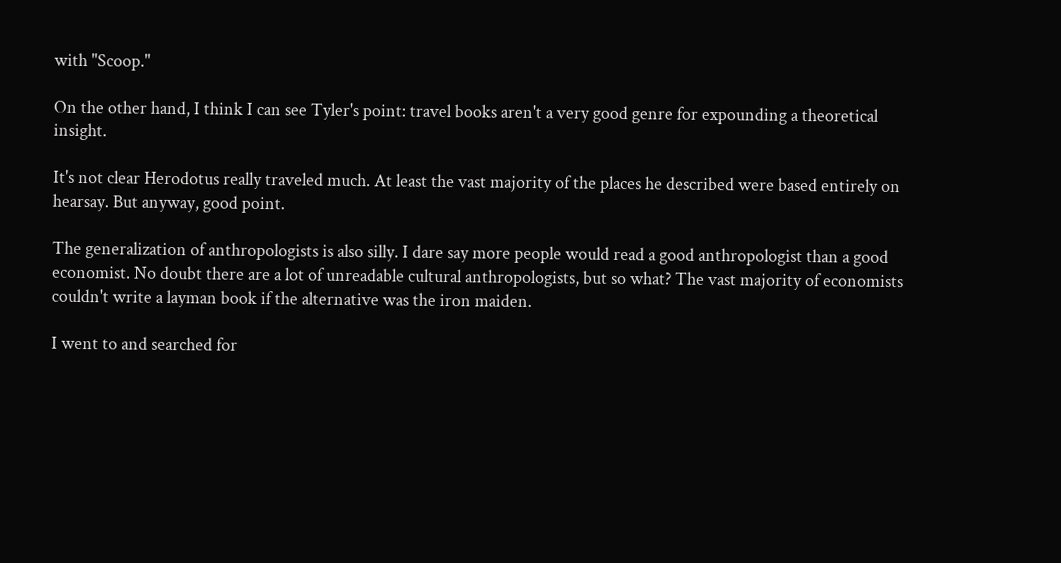with "Scoop."

On the other hand, I think I can see Tyler's point: travel books aren't a very good genre for expounding a theoretical insight.

It's not clear Herodotus really traveled much. At least the vast majority of the places he described were based entirely on hearsay. But anyway, good point.

The generalization of anthropologists is also silly. I dare say more people would read a good anthropologist than a good economist. No doubt there are a lot of unreadable cultural anthropologists, but so what? The vast majority of economists couldn't write a layman book if the alternative was the iron maiden.

I went to and searched for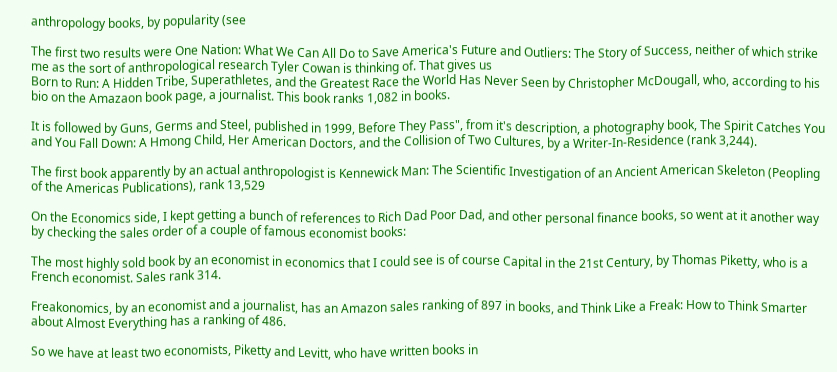anthropology books, by popularity (see

The first two results were One Nation: What We Can All Do to Save America's Future and Outliers: The Story of Success, neither of which strike me as the sort of anthropological research Tyler Cowan is thinking of. That gives us
Born to Run: A Hidden Tribe, Superathletes, and the Greatest Race the World Has Never Seen by Christopher McDougall, who, according to his bio on the Amazaon book page, a journalist. This book ranks 1,082 in books.

It is followed by Guns, Germs and Steel, published in 1999, Before They Pass", from it's description, a photography book, The Spirit Catches You and You Fall Down: A Hmong Child, Her American Doctors, and the Collision of Two Cultures, by a Writer-In-Residence (rank 3,244).

The first book apparently by an actual anthropologist is Kennewick Man: The Scientific Investigation of an Ancient American Skeleton (Peopling of the Americas Publications), rank 13,529

On the Economics side, I kept getting a bunch of references to Rich Dad Poor Dad, and other personal finance books, so went at it another way by checking the sales order of a couple of famous economist books:

The most highly sold book by an economist in economics that I could see is of course Capital in the 21st Century, by Thomas Piketty, who is a French economist. Sales rank 314.

Freakonomics, by an economist and a journalist, has an Amazon sales ranking of 897 in books, and Think Like a Freak: How to Think Smarter about Almost Everything has a ranking of 486.

So we have at least two economists, Piketty and Levitt, who have written books in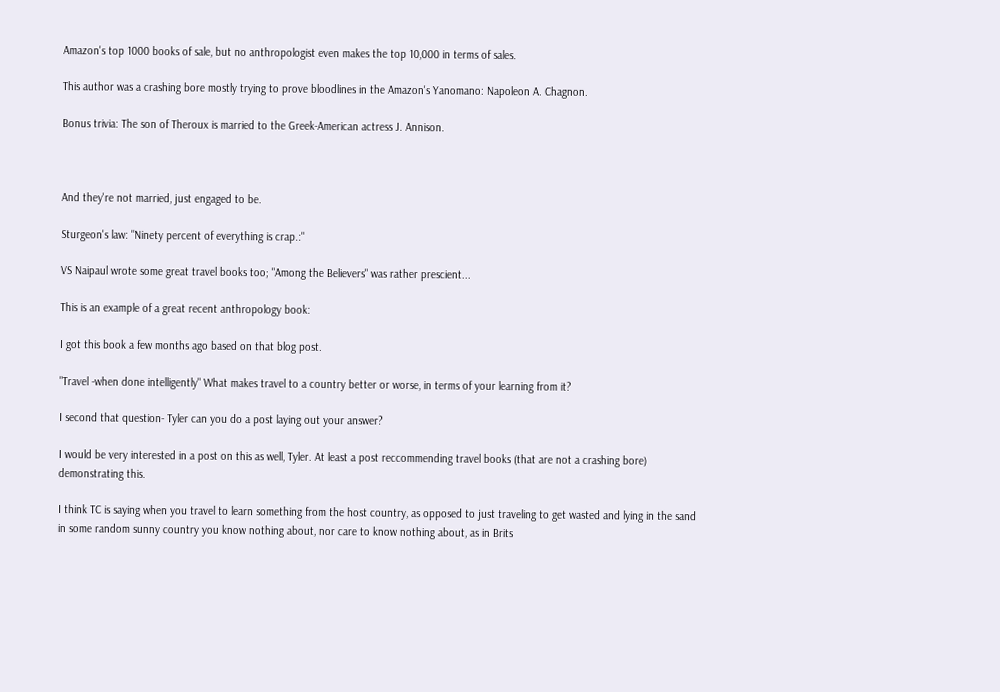Amazon's top 1000 books of sale, but no anthropologist even makes the top 10,000 in terms of sales.

This author was a crashing bore mostly trying to prove bloodlines in the Amazon's Yanomano: Napoleon A. Chagnon.

Bonus trivia: The son of Theroux is married to the Greek-American actress J. Annison.



And they're not married, just engaged to be.

Sturgeon's law: "Ninety percent of everything is crap.:"

VS Naipaul wrote some great travel books too; "Among the Believers" was rather prescient...

This is an example of a great recent anthropology book:

I got this book a few months ago based on that blog post.

"Travel -when done intelligently" What makes travel to a country better or worse, in terms of your learning from it?

I second that question- Tyler can you do a post laying out your answer?

I would be very interested in a post on this as well, Tyler. At least a post reccommending travel books (that are not a crashing bore) demonstrating this.

I think TC is saying when you travel to learn something from the host country, as opposed to just traveling to get wasted and lying in the sand in some random sunny country you know nothing about, nor care to know nothing about, as in Brits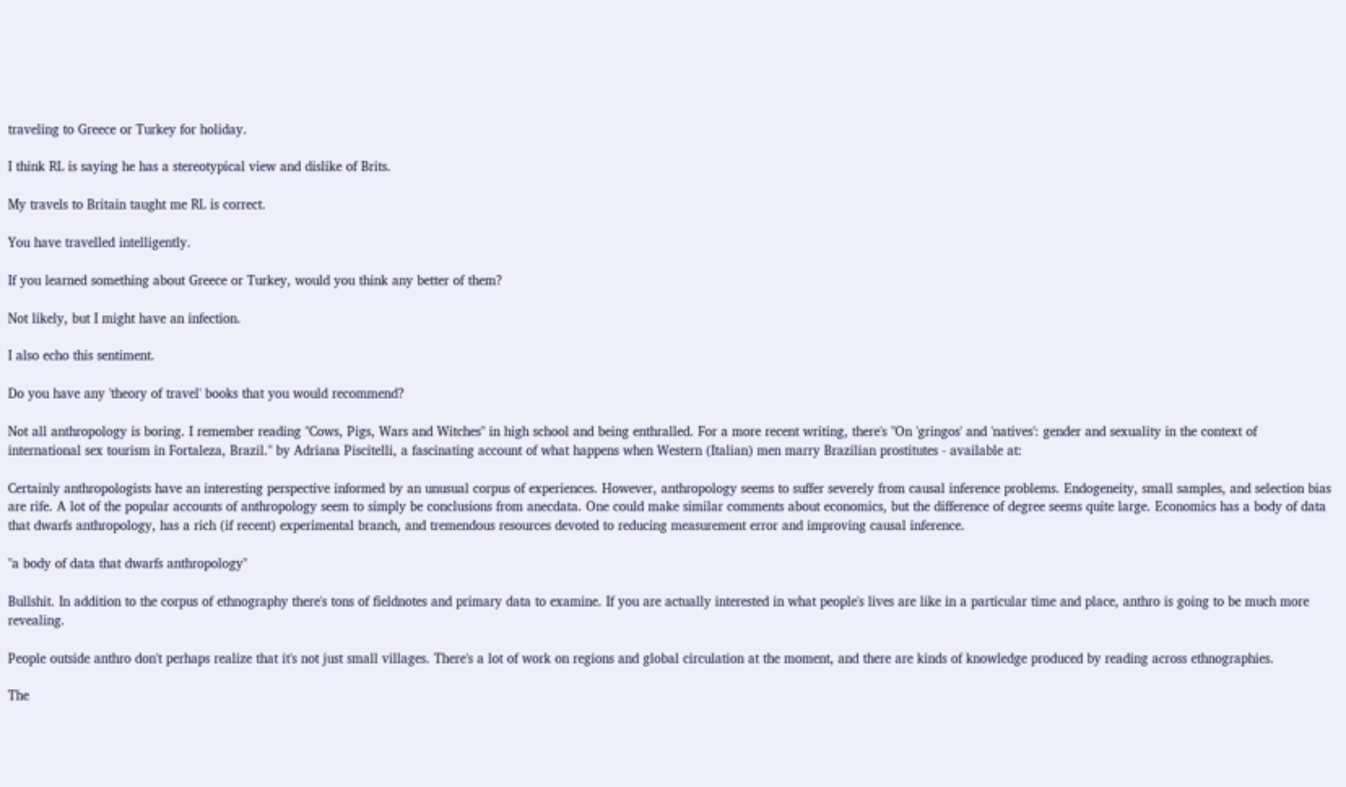traveling to Greece or Turkey for holiday.

I think RL is saying he has a stereotypical view and dislike of Brits.

My travels to Britain taught me RL is correct.

You have travelled intelligently.

If you learned something about Greece or Turkey, would you think any better of them?

Not likely, but I might have an infection.

I also echo this sentiment.

Do you have any 'theory of travel' books that you would recommend?

Not all anthropology is boring. I remember reading "Cows, Pigs, Wars and Witches" in high school and being enthralled. For a more recent writing, there's "On 'gringos' and 'natives': gender and sexuality in the context of international sex tourism in Fortaleza, Brazil." by Adriana Piscitelli, a fascinating account of what happens when Western (Italian) men marry Brazilian prostitutes - available at:

Certainly anthropologists have an interesting perspective informed by an unusual corpus of experiences. However, anthropology seems to suffer severely from causal inference problems. Endogeneity, small samples, and selection bias are rife. A lot of the popular accounts of anthropology seem to simply be conclusions from anecdata. One could make similar comments about economics, but the difference of degree seems quite large. Economics has a body of data that dwarfs anthropology, has a rich (if recent) experimental branch, and tremendous resources devoted to reducing measurement error and improving causal inference.

"a body of data that dwarfs anthropology"

Bullshit. In addition to the corpus of ethnography there's tons of fieldnotes and primary data to examine. If you are actually interested in what people's lives are like in a particular time and place, anthro is going to be much more revealing.

People outside anthro don't perhaps realize that it's not just small villages. There's a lot of work on regions and global circulation at the moment, and there are kinds of knowledge produced by reading across ethnographies.

The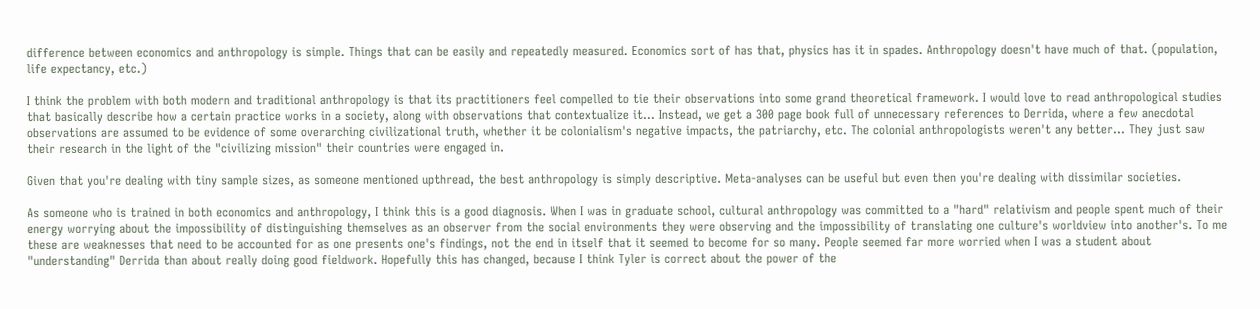difference between economics and anthropology is simple. Things that can be easily and repeatedly measured. Economics sort of has that, physics has it in spades. Anthropology doesn't have much of that. (population, life expectancy, etc.)

I think the problem with both modern and traditional anthropology is that its practitioners feel compelled to tie their observations into some grand theoretical framework. I would love to read anthropological studies that basically describe how a certain practice works in a society, along with observations that contextualize it... Instead, we get a 300 page book full of unnecessary references to Derrida, where a few anecdotal observations are assumed to be evidence of some overarching civilizational truth, whether it be colonialism's negative impacts, the patriarchy, etc. The colonial anthropologists weren't any better... They just saw their research in the light of the "civilizing mission" their countries were engaged in.

Given that you're dealing with tiny sample sizes, as someone mentioned upthread, the best anthropology is simply descriptive. Meta-analyses can be useful but even then you're dealing with dissimilar societies.

As someone who is trained in both economics and anthropology, I think this is a good diagnosis. When I was in graduate school, cultural anthropology was committed to a "hard" relativism and people spent much of their energy worrying about the impossibility of distinguishing themselves as an observer from the social environments they were observing and the impossibility of translating one culture's worldview into another's. To me these are weaknesses that need to be accounted for as one presents one's findings, not the end in itself that it seemed to become for so many. People seemed far more worried when I was a student about "understanding" Derrida than about really doing good fieldwork. Hopefully this has changed, because I think Tyler is correct about the power of the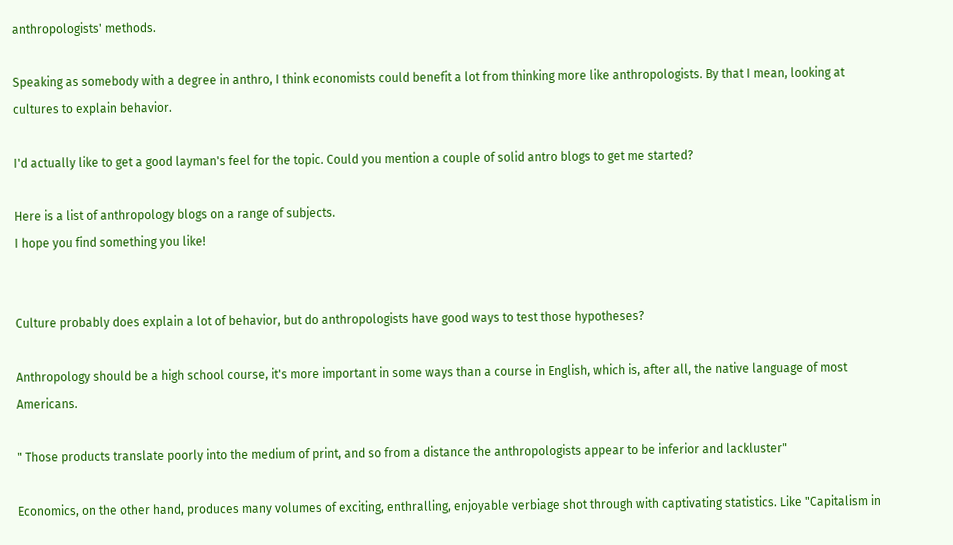anthropologists' methods.

Speaking as somebody with a degree in anthro, I think economists could benefit a lot from thinking more like anthropologists. By that I mean, looking at cultures to explain behavior.

I'd actually like to get a good layman's feel for the topic. Could you mention a couple of solid antro blogs to get me started?

Here is a list of anthropology blogs on a range of subjects.
I hope you find something you like!


Culture probably does explain a lot of behavior, but do anthropologists have good ways to test those hypotheses?

Anthropology should be a high school course, it's more important in some ways than a course in English, which is, after all, the native language of most Americans.

" Those products translate poorly into the medium of print, and so from a distance the anthropologists appear to be inferior and lackluster"

Economics, on the other hand, produces many volumes of exciting, enthralling, enjoyable verbiage shot through with captivating statistics. Like "Capitalism in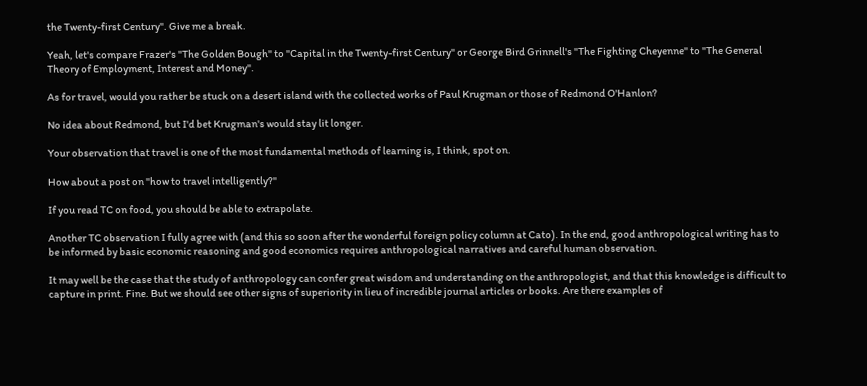the Twenty-first Century". Give me a break.

Yeah, let's compare Frazer's "The Golden Bough" to "Capital in the Twenty-first Century" or George Bird Grinnell's "The Fighting Cheyenne" to "The General Theory of Employment, Interest and Money".

As for travel, would you rather be stuck on a desert island with the collected works of Paul Krugman or those of Redmond O'Hanlon?

No idea about Redmond, but I'd bet Krugman's would stay lit longer.

Your observation that travel is one of the most fundamental methods of learning is, I think, spot on.

How about a post on "how to travel intelligently?"

If you read TC on food, you should be able to extrapolate.

Another TC observation I fully agree with (and this so soon after the wonderful foreign policy column at Cato). In the end, good anthropological writing has to be informed by basic economic reasoning and good economics requires anthropological narratives and careful human observation.

It may well be the case that the study of anthropology can confer great wisdom and understanding on the anthropologist, and that this knowledge is difficult to capture in print. Fine. But we should see other signs of superiority in lieu of incredible journal articles or books. Are there examples of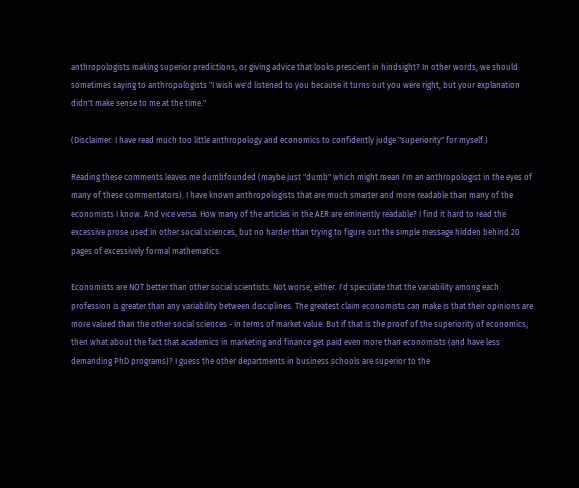anthropologists making superior predictions, or giving advice that looks prescient in hindsight? In other words, we should sometimes saying to anthropologists "I wish we'd listened to you because it turns out you were right, but your explanation didn't make sense to me at the time."

(Disclaimer: I have read much too little anthropology and economics to confidently judge "superiority" for myself.)

Reading these comments leaves me dumbfounded (maybe just "dumb" which might mean I'm an anthropologist in the eyes of many of these commentators). I have known anthropologists that are much smarter and more readable than many of the economists I know. And vice versa. How many of the articles in the AER are eminently readable? I find it hard to read the excessive prose used in other social sciences, but no harder than trying to figure out the simple message hidden behind 20 pages of excessively formal mathematics.

Economists are NOT better than other social scientists. Not worse, either. I'd speculate that the variability among each profession is greater than any variability between disciplines. The greatest claim economists can make is that their opinions are more valued than the other social sciences - in terms of market value. But if that is the proof of the superiority of economics, then what about the fact that academics in marketing and finance get paid even more than economists (and have less demanding PhD programs)? I guess the other departments in business schools are superior to the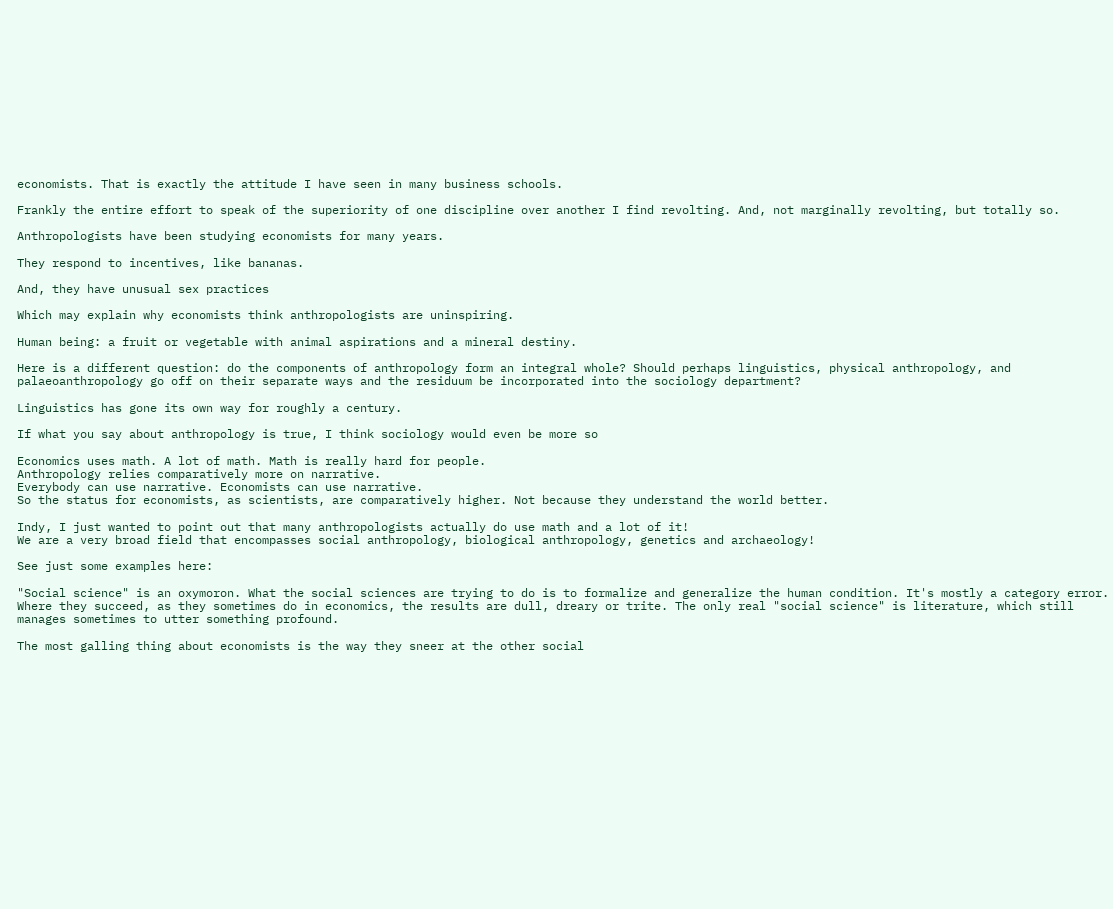economists. That is exactly the attitude I have seen in many business schools.

Frankly the entire effort to speak of the superiority of one discipline over another I find revolting. And, not marginally revolting, but totally so.

Anthropologists have been studying economists for many years.

They respond to incentives, like bananas.

And, they have unusual sex practices

Which may explain why economists think anthropologists are uninspiring.

Human being: a fruit or vegetable with animal aspirations and a mineral destiny.

Here is a different question: do the components of anthropology form an integral whole? Should perhaps linguistics, physical anthropology, and palaeoanthropology go off on their separate ways and the residuum be incorporated into the sociology department?

Linguistics has gone its own way for roughly a century.

If what you say about anthropology is true, I think sociology would even be more so

Economics uses math. A lot of math. Math is really hard for people.
Anthropology relies comparatively more on narrative.
Everybody can use narrative. Economists can use narrative.
So the status for economists, as scientists, are comparatively higher. Not because they understand the world better.

Indy, I just wanted to point out that many anthropologists actually do use math and a lot of it!
We are a very broad field that encompasses social anthropology, biological anthropology, genetics and archaeology!

See just some examples here:

"Social science" is an oxymoron. What the social sciences are trying to do is to formalize and generalize the human condition. It's mostly a category error. Where they succeed, as they sometimes do in economics, the results are dull, dreary or trite. The only real "social science" is literature, which still manages sometimes to utter something profound.

The most galling thing about economists is the way they sneer at the other social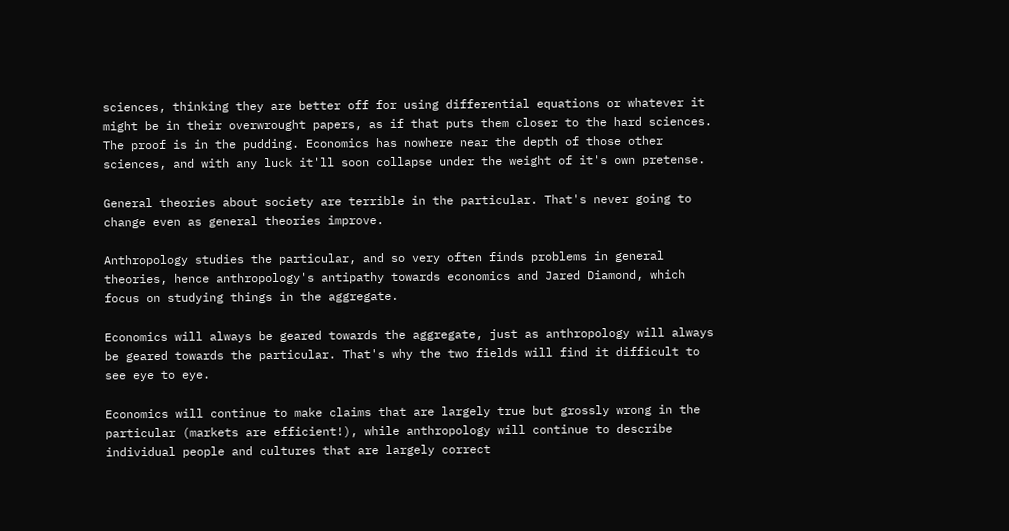sciences, thinking they are better off for using differential equations or whatever it might be in their overwrought papers, as if that puts them closer to the hard sciences. The proof is in the pudding. Economics has nowhere near the depth of those other sciences, and with any luck it'll soon collapse under the weight of it's own pretense.

General theories about society are terrible in the particular. That's never going to change even as general theories improve.

Anthropology studies the particular, and so very often finds problems in general theories, hence anthropology's antipathy towards economics and Jared Diamond, which focus on studying things in the aggregate.

Economics will always be geared towards the aggregate, just as anthropology will always be geared towards the particular. That's why the two fields will find it difficult to see eye to eye.

Economics will continue to make claims that are largely true but grossly wrong in the particular (markets are efficient!), while anthropology will continue to describe individual people and cultures that are largely correct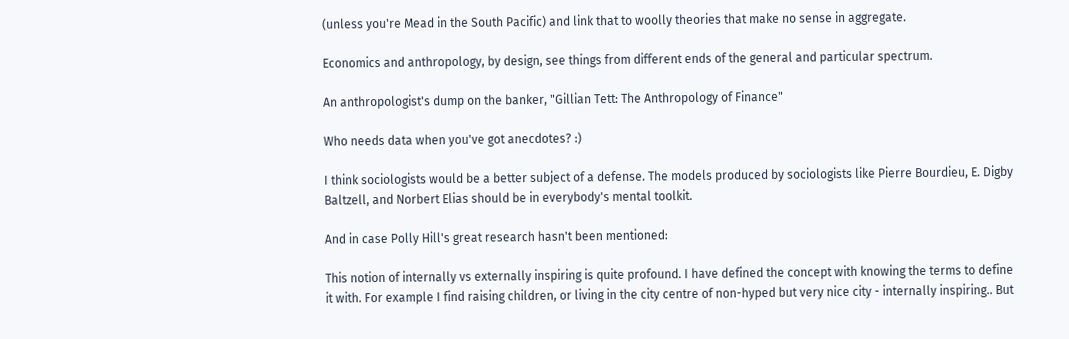(unless you're Mead in the South Pacific) and link that to woolly theories that make no sense in aggregate.

Economics and anthropology, by design, see things from different ends of the general and particular spectrum.

An anthropologist's dump on the banker, "Gillian Tett: The Anthropology of Finance"

Who needs data when you've got anecdotes? :)

I think sociologists would be a better subject of a defense. The models produced by sociologists like Pierre Bourdieu, E. Digby Baltzell, and Norbert Elias should be in everybody's mental toolkit.

And in case Polly Hill's great research hasn't been mentioned:

This notion of internally vs externally inspiring is quite profound. I have defined the concept with knowing the terms to define it with. For example I find raising children, or living in the city centre of non-hyped but very nice city - internally inspiring.. But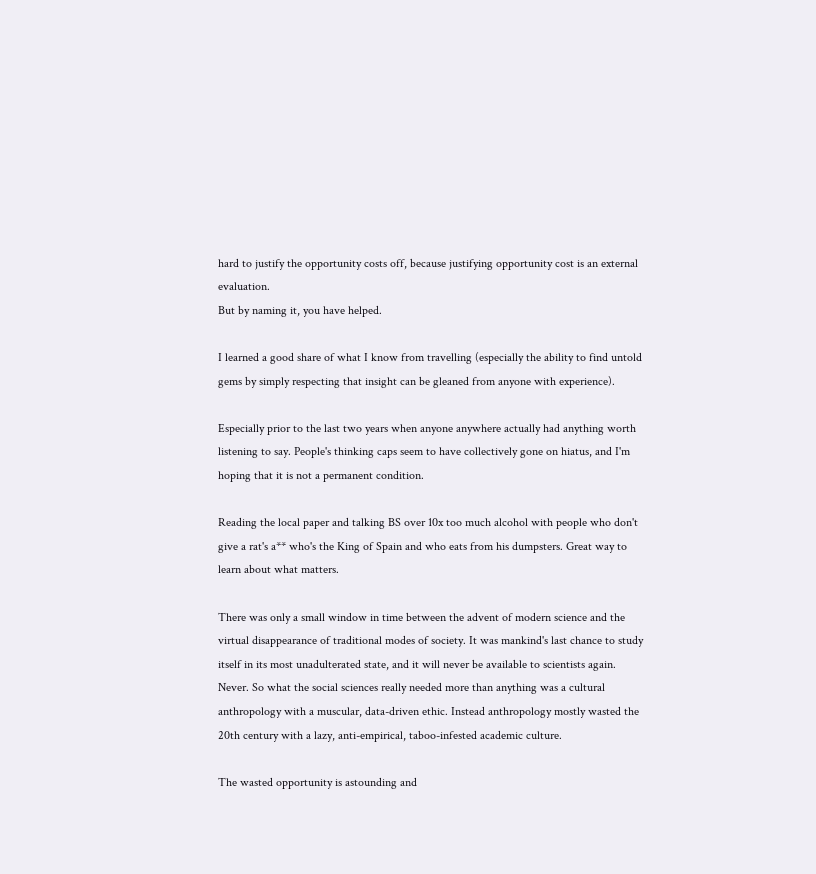hard to justify the opportunity costs off, because justifying opportunity cost is an external evaluation.
But by naming it, you have helped.

I learned a good share of what I know from travelling (especially the ability to find untold gems by simply respecting that insight can be gleaned from anyone with experience).

Especially prior to the last two years when anyone anywhere actually had anything worth listening to say. People's thinking caps seem to have collectively gone on hiatus, and I'm hoping that it is not a permanent condition.

Reading the local paper and talking BS over 10x too much alcohol with people who don't give a rat's a** who's the King of Spain and who eats from his dumpsters. Great way to learn about what matters.

There was only a small window in time between the advent of modern science and the virtual disappearance of traditional modes of society. It was mankind's last chance to study itself in its most unadulterated state, and it will never be available to scientists again. Never. So what the social sciences really needed more than anything was a cultural anthropology with a muscular, data-driven ethic. Instead anthropology mostly wasted the 20th century with a lazy, anti-empirical, taboo-infested academic culture.

The wasted opportunity is astounding and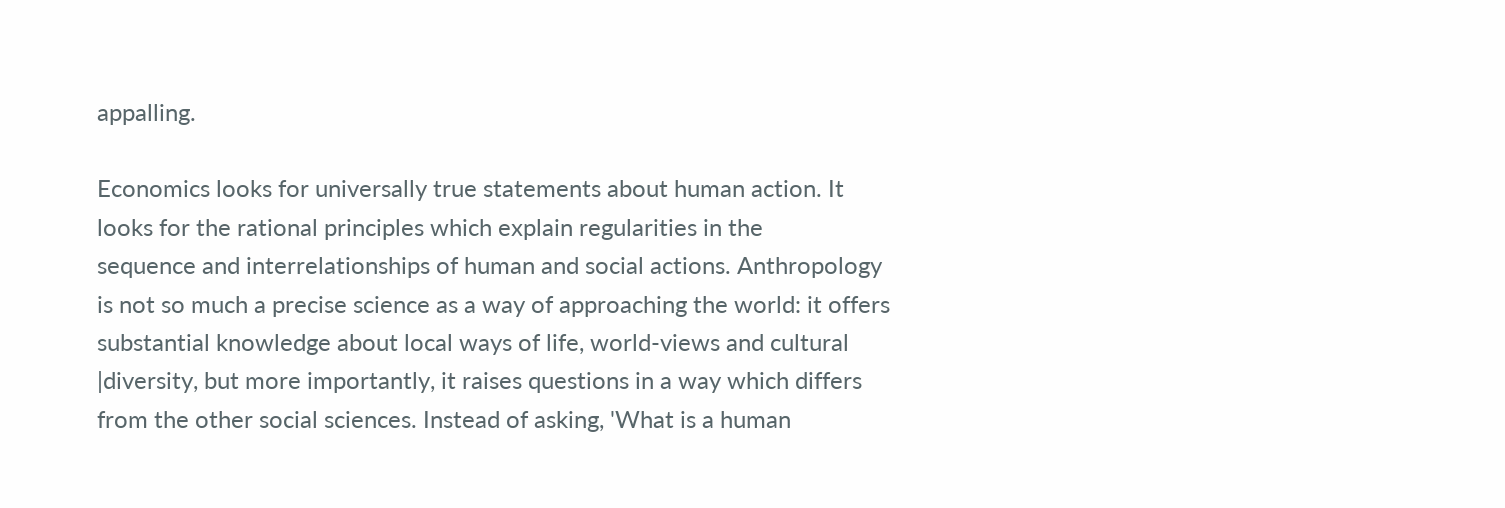appalling.

Economics looks for universally true statements about human action. It looks for the rational principles which explain regularities in the
sequence and interrelationships of human and social actions. Anthropology is not so much a precise science as a way of approaching the world: it offers substantial knowledge about local ways of life, world-views and cultural |diversity, but more importantly, it raises questions in a way which differs from the other social sciences. Instead of asking, 'What is a human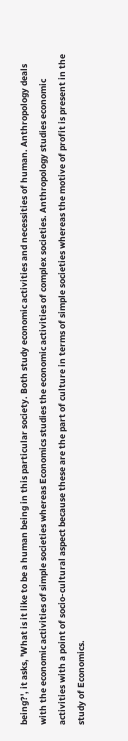being?', it asks, 'What is it like to be a human being in this particular society. Both study economic activities and necessities of human. Anthropology deals with the economic activities of simple societies whereas Economics studies the economic activities of complex societies. Anthropology studies economic activities with a point of socio-cultural aspect because these are the part of culture in terms of simple societies whereas the motive of profit is present in the study of Economics.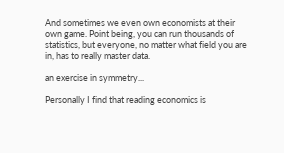And sometimes we even own economists at their own game. Point being, you can run thousands of statistics, but everyone, no matter what field you are in, has to really master data.

an exercise in symmetry...

Personally I find that reading economics is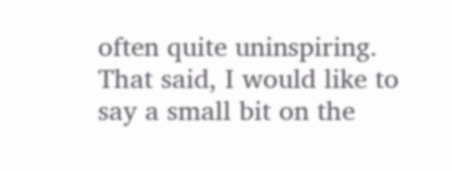often quite uninspiring. That said, I would like to say a small bit on the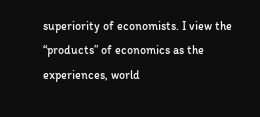superiority of economists. I view the “products” of economics as the experiences, world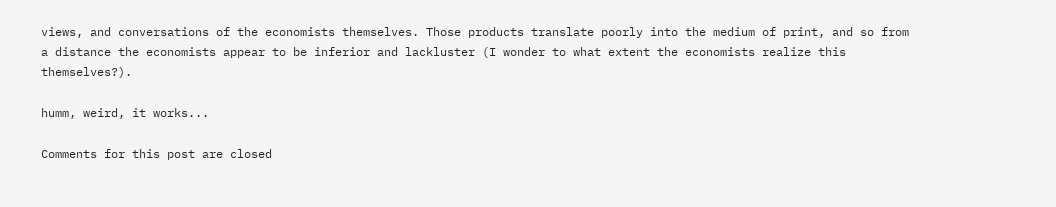views, and conversations of the economists themselves. Those products translate poorly into the medium of print, and so from a distance the economists appear to be inferior and lackluster (I wonder to what extent the economists realize this themselves?).

humm, weird, it works...

Comments for this post are closed